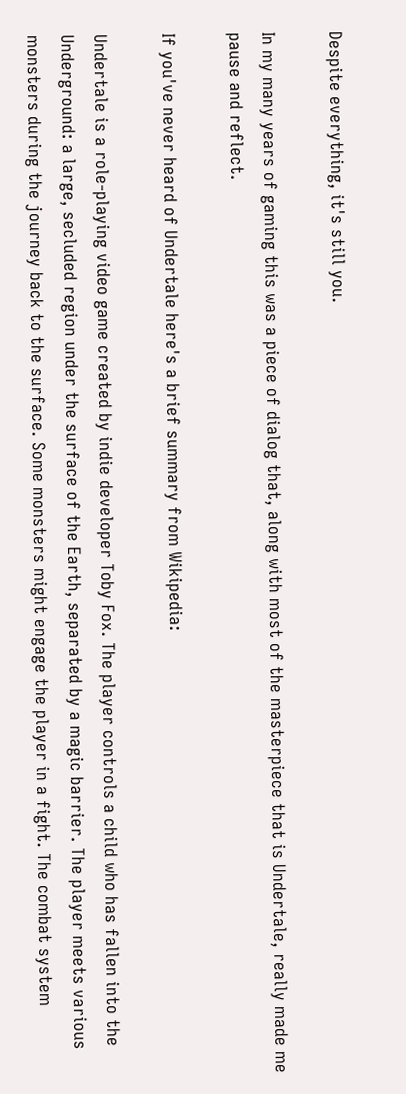Despite everything, it's still you.

In my many years of gaming this was a piece of dialog that, along with most of the masterpiece that is Undertale, really made me pause and reflect.

If you've never heard of Undertale here's a brief summary from Wikipedia:

Undertale is a role-playing video game created by indie developer Toby Fox. The player controls a child who has fallen into the Underground: a large, secluded region under the surface of the Earth, separated by a magic barrier. The player meets various monsters during the journey back to the surface. Some monsters might engage the player in a fight. The combat system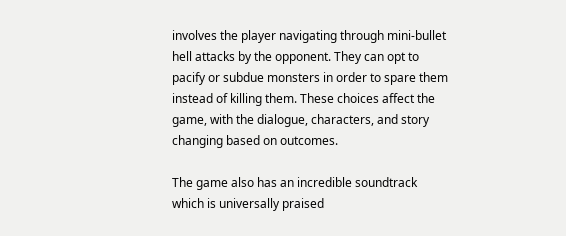involves the player navigating through mini-bullet hell attacks by the opponent. They can opt to pacify or subdue monsters in order to spare them instead of killing them. These choices affect the game, with the dialogue, characters, and story changing based on outcomes.

The game also has an incredible soundtrack which is universally praised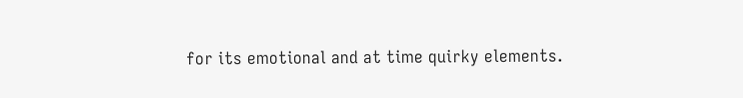for its emotional and at time quirky elements.